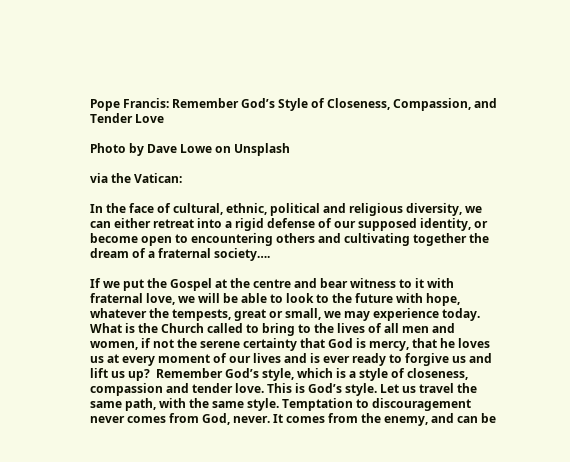Pope Francis: Remember God’s Style of Closeness, Compassion, and Tender Love

Photo by Dave Lowe on Unsplash

via the Vatican:

In the face of cultural, ethnic, political and religious diversity, we can either retreat into a rigid defense of our supposed identity, or become open to encountering others and cultivating together the dream of a fraternal society….

If we put the Gospel at the centre and bear witness to it with fraternal love, we will be able to look to the future with hope, whatever the tempests, great or small, we may experience today. What is the Church called to bring to the lives of all men and women, if not the serene certainty that God is mercy, that he loves us at every moment of our lives and is ever ready to forgive us and lift us up?  Remember God’s style, which is a style of closeness, compassion and tender love. This is God’s style. Let us travel the same path, with the same style. Temptation to discouragement never comes from God, never. It comes from the enemy, and can be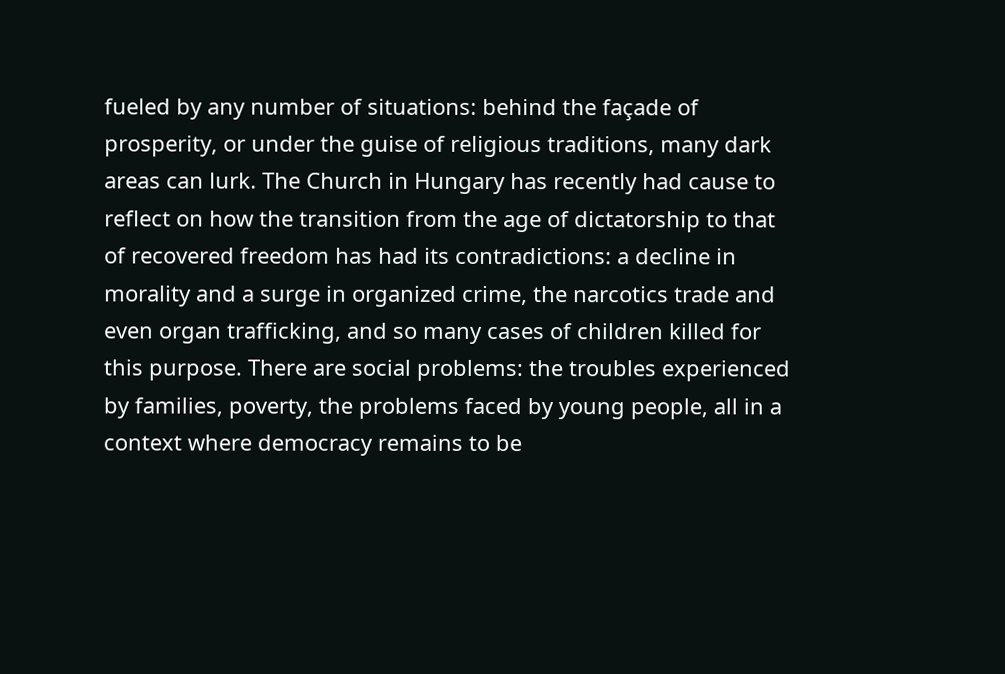fueled by any number of situations: behind the façade of prosperity, or under the guise of religious traditions, many dark areas can lurk. The Church in Hungary has recently had cause to reflect on how the transition from the age of dictatorship to that of recovered freedom has had its contradictions: a decline in morality and a surge in organized crime, the narcotics trade and even organ trafficking, and so many cases of children killed for this purpose. There are social problems: the troubles experienced by families, poverty, the problems faced by young people, all in a context where democracy remains to be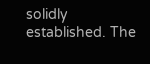solidly established. The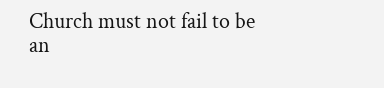Church must not fail to be an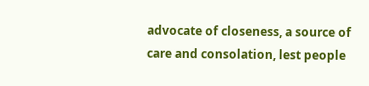advocate of closeness, a source of care and consolation, lest people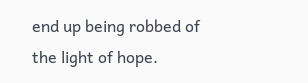end up being robbed of the light of hope.